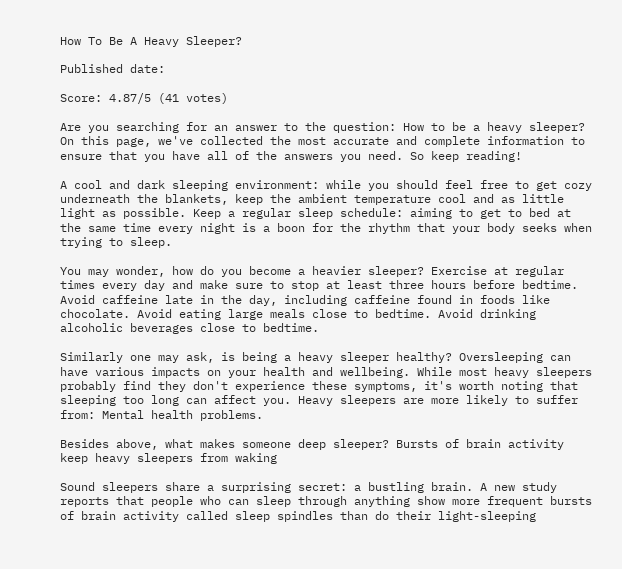How To Be A Heavy Sleeper?

Published date:

Score: 4.87/5 (41 votes)

Are you searching for an answer to the question: How to be a heavy sleeper? On this page, we've collected the most accurate and complete information to ensure that you have all of the answers you need. So keep reading!

A cool and dark sleeping environment: while you should feel free to get cozy underneath the blankets, keep the ambient temperature cool and as little light as possible. Keep a regular sleep schedule: aiming to get to bed at the same time every night is a boon for the rhythm that your body seeks when trying to sleep.

You may wonder, how do you become a heavier sleeper? Exercise at regular times every day and make sure to stop at least three hours before bedtime. Avoid caffeine late in the day, including caffeine found in foods like chocolate. Avoid eating large meals close to bedtime. Avoid drinking alcoholic beverages close to bedtime.

Similarly one may ask, is being a heavy sleeper healthy? Oversleeping can have various impacts on your health and wellbeing. While most heavy sleepers probably find they don't experience these symptoms, it's worth noting that sleeping too long can affect you. Heavy sleepers are more likely to suffer from: Mental health problems.

Besides above, what makes someone deep sleeper? Bursts of brain activity keep heavy sleepers from waking

Sound sleepers share a surprising secret: a bustling brain. A new study reports that people who can sleep through anything show more frequent bursts of brain activity called sleep spindles than do their light-sleeping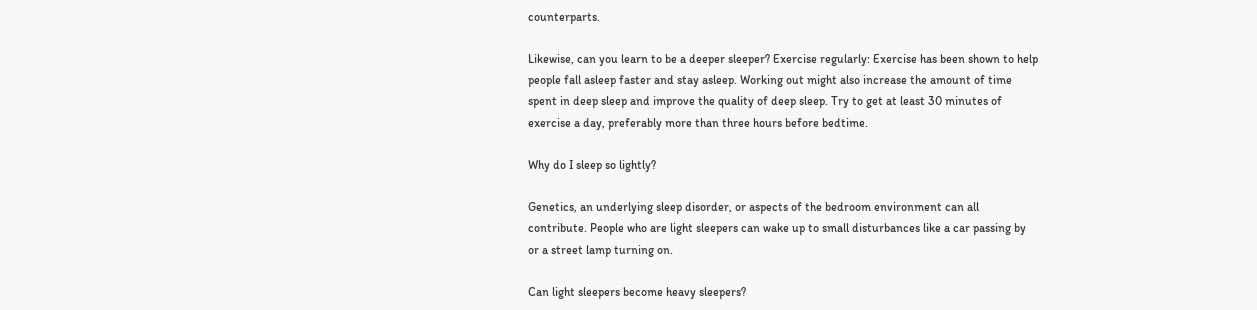counterparts.

Likewise, can you learn to be a deeper sleeper? Exercise regularly: Exercise has been shown to help people fall asleep faster and stay asleep. Working out might also increase the amount of time spent in deep sleep and improve the quality of deep sleep. Try to get at least 30 minutes of exercise a day, preferably more than three hours before bedtime.

Why do I sleep so lightly?

Genetics, an underlying sleep disorder, or aspects of the bedroom environment can all contribute. People who are light sleepers can wake up to small disturbances like a car passing by or a street lamp turning on.

Can light sleepers become heavy sleepers?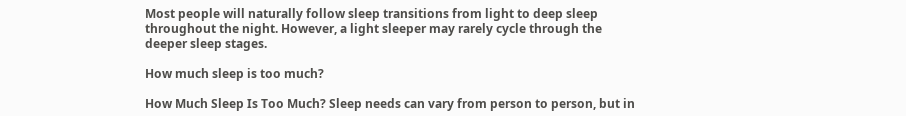Most people will naturally follow sleep transitions from light to deep sleep throughout the night. However, a light sleeper may rarely cycle through the deeper sleep stages.

How much sleep is too much?

How Much Sleep Is Too Much? Sleep needs can vary from person to person, but in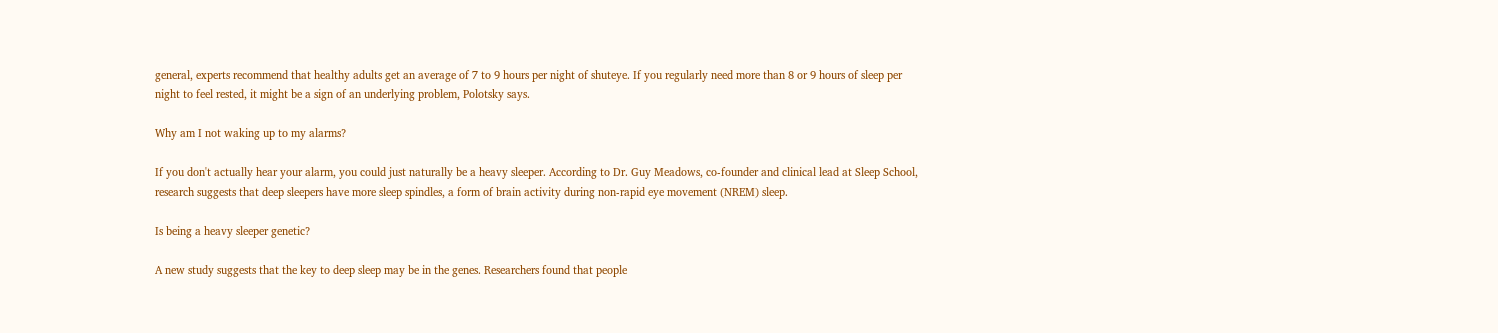general, experts recommend that healthy adults get an average of 7 to 9 hours per night of shuteye. If you regularly need more than 8 or 9 hours of sleep per night to feel rested, it might be a sign of an underlying problem, Polotsky says.

Why am I not waking up to my alarms?

If you don't actually hear your alarm, you could just naturally be a heavy sleeper. According to Dr. Guy Meadows, co-founder and clinical lead at Sleep School, research suggests that deep sleepers have more sleep spindles, a form of brain activity during non-rapid eye movement (NREM) sleep.

Is being a heavy sleeper genetic?

A new study suggests that the key to deep sleep may be in the genes. Researchers found that people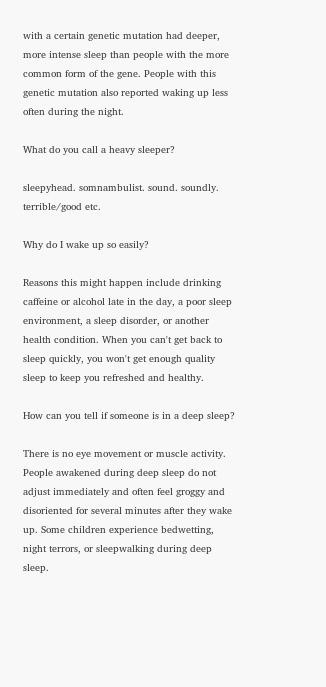with a certain genetic mutation had deeper, more intense sleep than people with the more common form of the gene. People with this genetic mutation also reported waking up less often during the night.

What do you call a heavy sleeper?

sleepyhead. somnambulist. sound. soundly. terrible/good etc.

Why do I wake up so easily?

Reasons this might happen include drinking caffeine or alcohol late in the day, a poor sleep environment, a sleep disorder, or another health condition. When you can't get back to sleep quickly, you won't get enough quality sleep to keep you refreshed and healthy.

How can you tell if someone is in a deep sleep?

There is no eye movement or muscle activity. People awakened during deep sleep do not adjust immediately and often feel groggy and disoriented for several minutes after they wake up. Some children experience bedwetting, night terrors, or sleepwalking during deep sleep.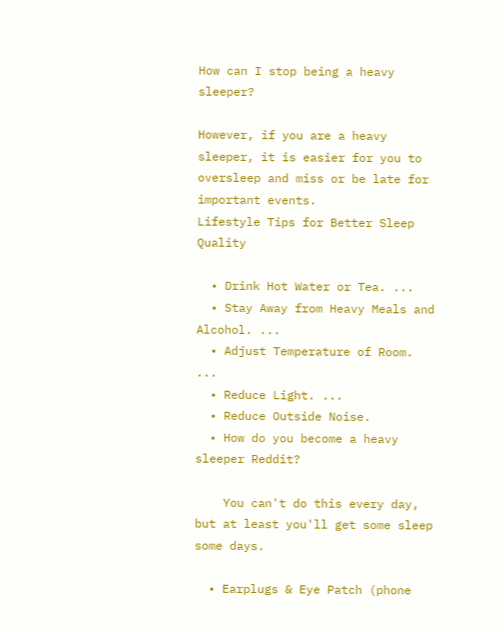How can I stop being a heavy sleeper?

However, if you are a heavy sleeper, it is easier for you to oversleep and miss or be late for important events.
Lifestyle Tips for Better Sleep Quality

  • Drink Hot Water or Tea. ...
  • Stay Away from Heavy Meals and Alcohol. ...
  • Adjust Temperature of Room. ...
  • Reduce Light. ...
  • Reduce Outside Noise.
  • How do you become a heavy sleeper Reddit?

    You can't do this every day, but at least you'll get some sleep some days.

  • Earplugs & Eye Patch (phone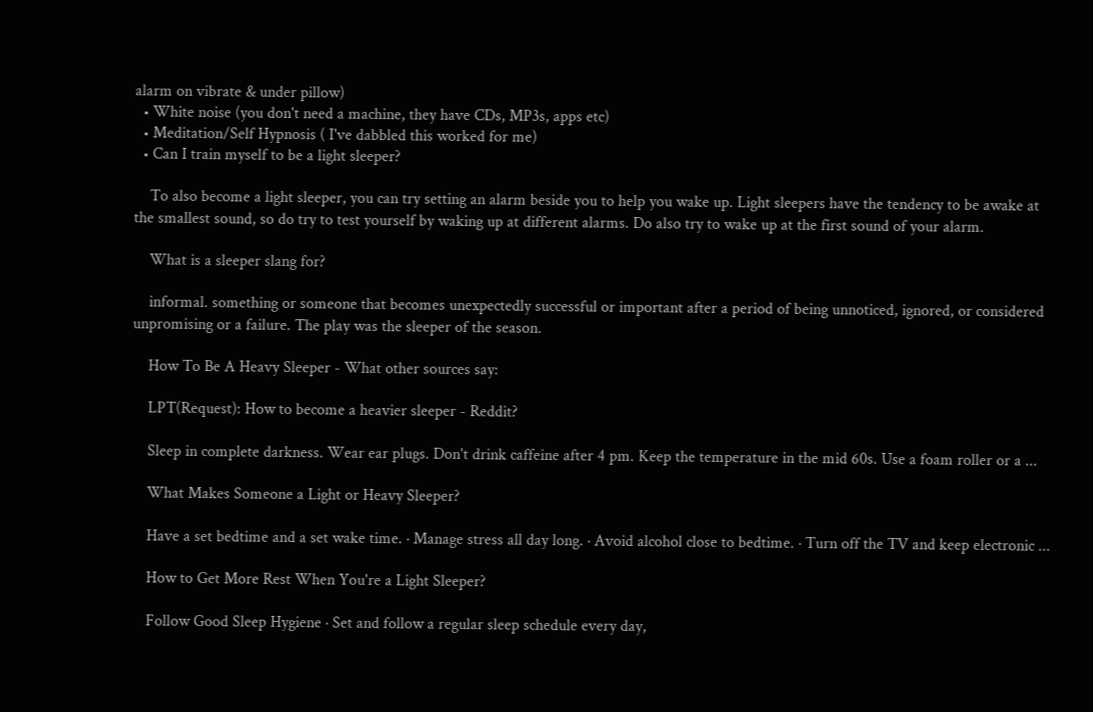alarm on vibrate & under pillow)
  • White noise (you don't need a machine, they have CDs, MP3s, apps etc)
  • Meditation/Self Hypnosis ( I've dabbled this worked for me)
  • Can I train myself to be a light sleeper?

    To also become a light sleeper, you can try setting an alarm beside you to help you wake up. Light sleepers have the tendency to be awake at the smallest sound, so do try to test yourself by waking up at different alarms. Do also try to wake up at the first sound of your alarm.

    What is a sleeper slang for?

    informal. something or someone that becomes unexpectedly successful or important after a period of being unnoticed, ignored, or considered unpromising or a failure. The play was the sleeper of the season.

    How To Be A Heavy Sleeper - What other sources say:

    LPT(Request): How to become a heavier sleeper - Reddit?

    Sleep in complete darkness. Wear ear plugs. Don't drink caffeine after 4 pm. Keep the temperature in the mid 60s. Use a foam roller or a ...

    What Makes Someone a Light or Heavy Sleeper?

    Have a set bedtime and a set wake time. · Manage stress all day long. · Avoid alcohol close to bedtime. · Turn off the TV and keep electronic ...

    How to Get More Rest When You're a Light Sleeper?

    Follow Good Sleep Hygiene · Set and follow a regular sleep schedule every day,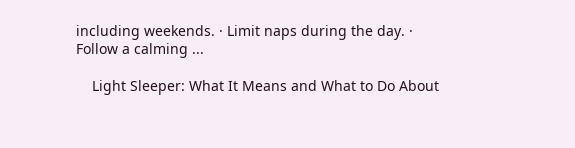including weekends. · Limit naps during the day. · Follow a calming ...

    Light Sleeper: What It Means and What to Do About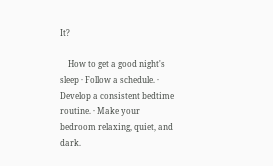It?

    How to get a good night's sleep · Follow a schedule. · Develop a consistent bedtime routine. · Make your bedroom relaxing, quiet, and dark.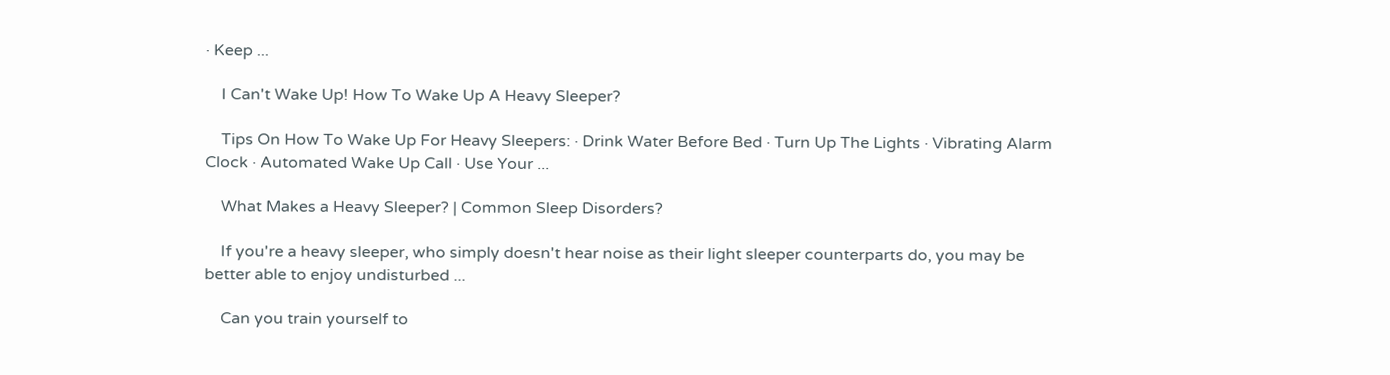· Keep ...

    I Can't Wake Up! How To Wake Up A Heavy Sleeper?

    Tips On How To Wake Up For Heavy Sleepers: · Drink Water Before Bed · Turn Up The Lights · Vibrating Alarm Clock · Automated Wake Up Call · Use Your ...

    What Makes a Heavy Sleeper? | Common Sleep Disorders?

    If you're a heavy sleeper, who simply doesn't hear noise as their light sleeper counterparts do, you may be better able to enjoy undisturbed ...

    Can you train yourself to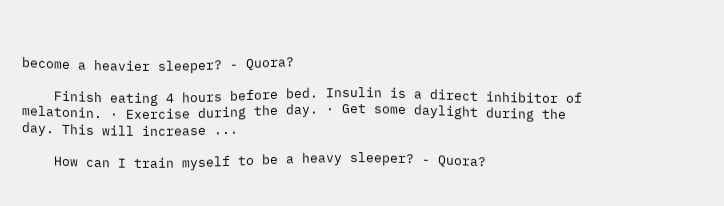become a heavier sleeper? - Quora?

    Finish eating 4 hours before bed. Insulin is a direct inhibitor of melatonin. · Exercise during the day. · Get some daylight during the day. This will increase ...

    How can I train myself to be a heavy sleeper? - Quora?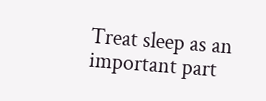Treat sleep as an important part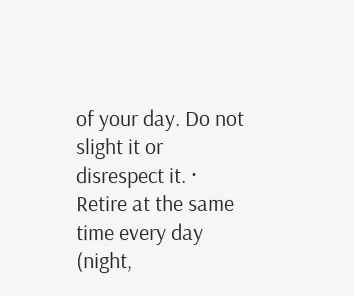of your day. Do not slight it or disrespect it. · Retire at the same time every day (night,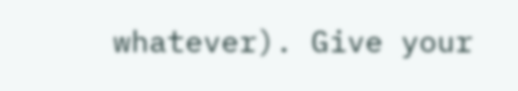whatever). Give your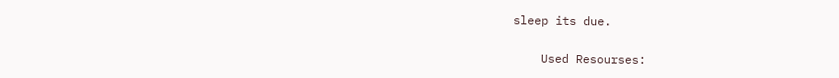sleep its due.

    Used Resourses: